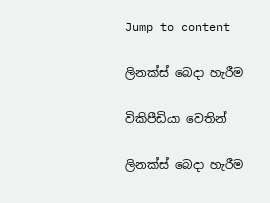Jump to content

ලිනක්ස් බෙදා හැරීම

විකිපීඩියා වෙතින්

ලිනක්ස් බෙදා හැරීම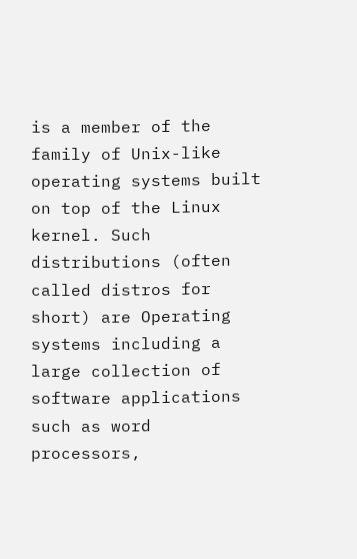is a member of the family of Unix-like operating systems built on top of the Linux kernel. Such distributions (often called distros for short) are Operating systems including a large collection of software applications such as word processors,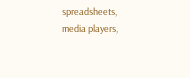spreadsheets, media players,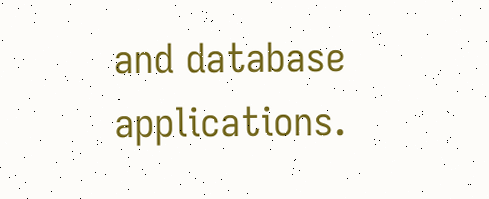and database applications.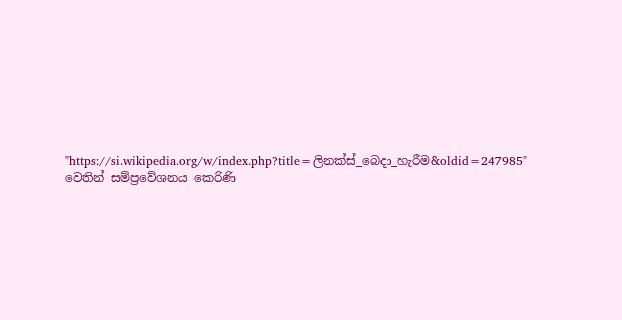"https://si.wikipedia.org/w/index.php?title=ලිනක්ස්_බෙදා_හැරීම&oldid=247985" වෙතින් සම්ප්‍රවේශනය කෙරිණි